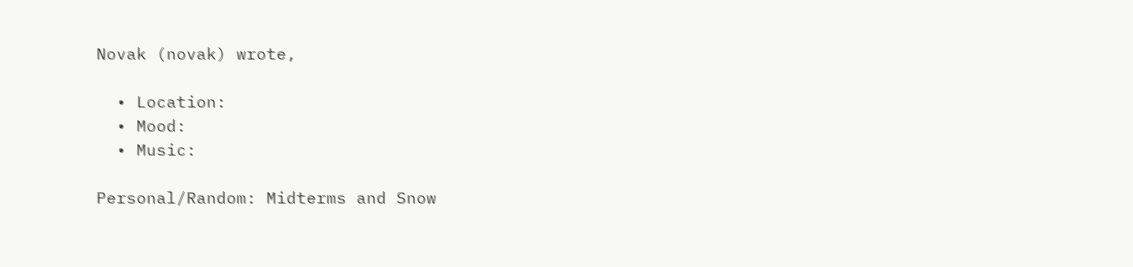Novak (novak) wrote,

  • Location:
  • Mood:
  • Music:

Personal/Random: Midterms and Snow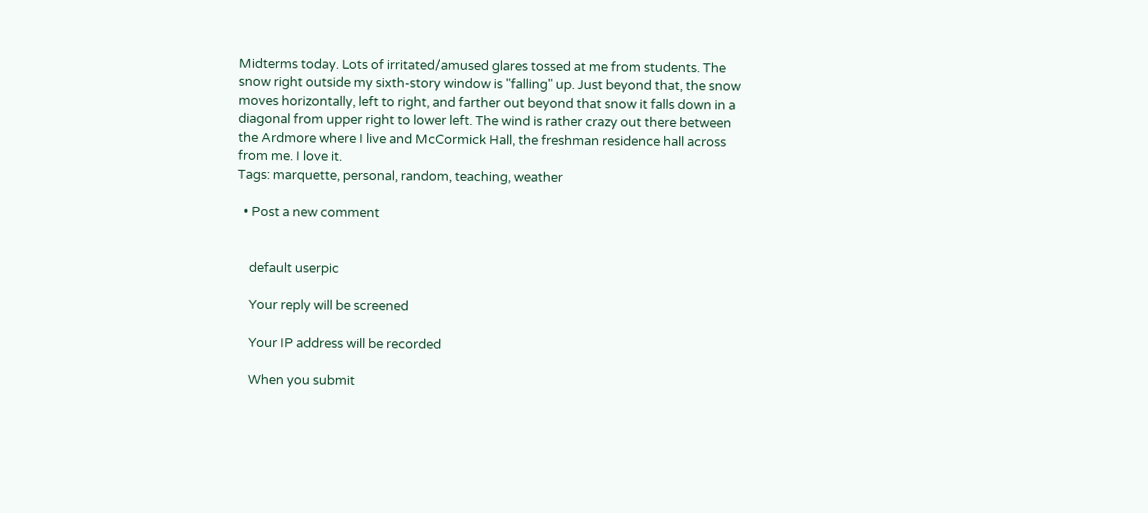Midterms today. Lots of irritated/amused glares tossed at me from students. The snow right outside my sixth-story window is "falling" up. Just beyond that, the snow moves horizontally, left to right, and farther out beyond that snow it falls down in a diagonal from upper right to lower left. The wind is rather crazy out there between the Ardmore where I live and McCormick Hall, the freshman residence hall across from me. I love it.
Tags: marquette, personal, random, teaching, weather

  • Post a new comment


    default userpic

    Your reply will be screened

    Your IP address will be recorded

    When you submit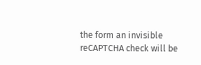the form an invisible reCAPTCHA check will be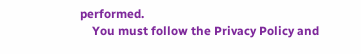performed.
    You must follow the Privacy Policy and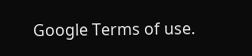Google Terms of use.